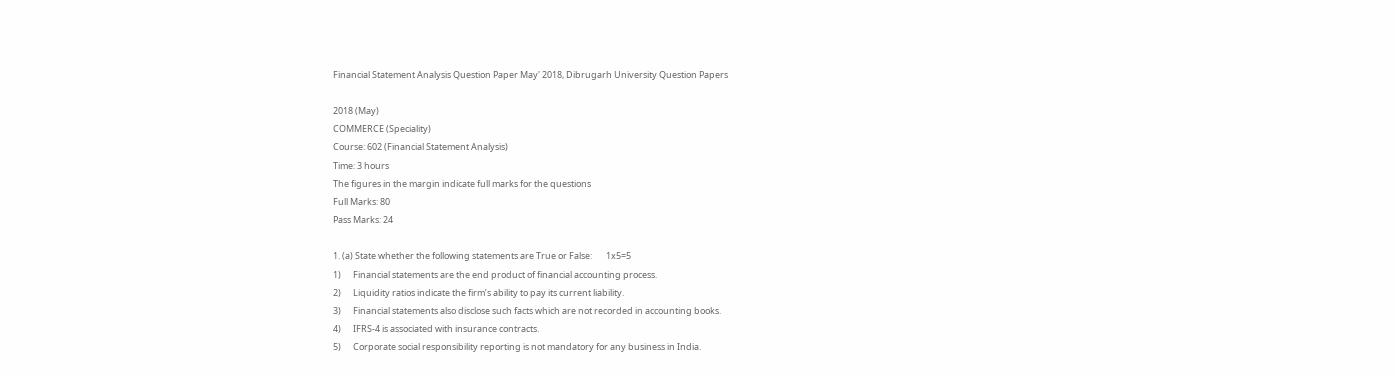Financial Statement Analysis Question Paper May' 2018, Dibrugarh University Question Papers

2018 (May)
COMMERCE (Speciality)
Course: 602 (Financial Statement Analysis)
Time: 3 hours
The figures in the margin indicate full marks for the questions
Full Marks: 80
Pass Marks: 24

1. (a) State whether the following statements are True or False:       1x5=5
1)      Financial statements are the end product of financial accounting process.
2)      Liquidity ratios indicate the firm’s ability to pay its current liability.
3)      Financial statements also disclose such facts which are not recorded in accounting books.
4)      IFRS-4 is associated with insurance contracts.
5)      Corporate social responsibility reporting is not mandatory for any business in India.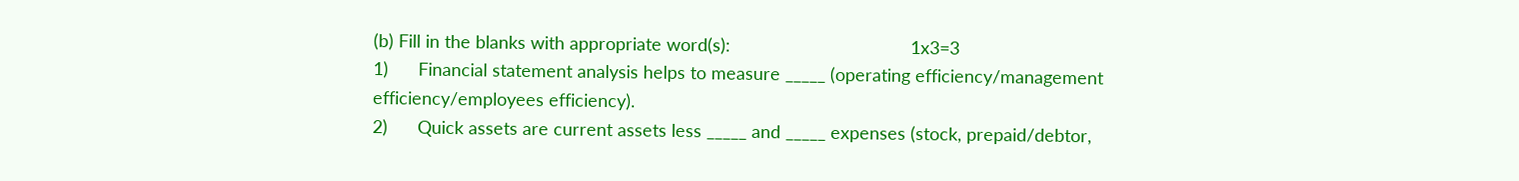(b) Fill in the blanks with appropriate word(s):                                    1x3=3
1)      Financial statement analysis helps to measure _____ (operating efficiency/management efficiency/employees efficiency).
2)      Quick assets are current assets less _____ and _____ expenses (stock, prepaid/debtor,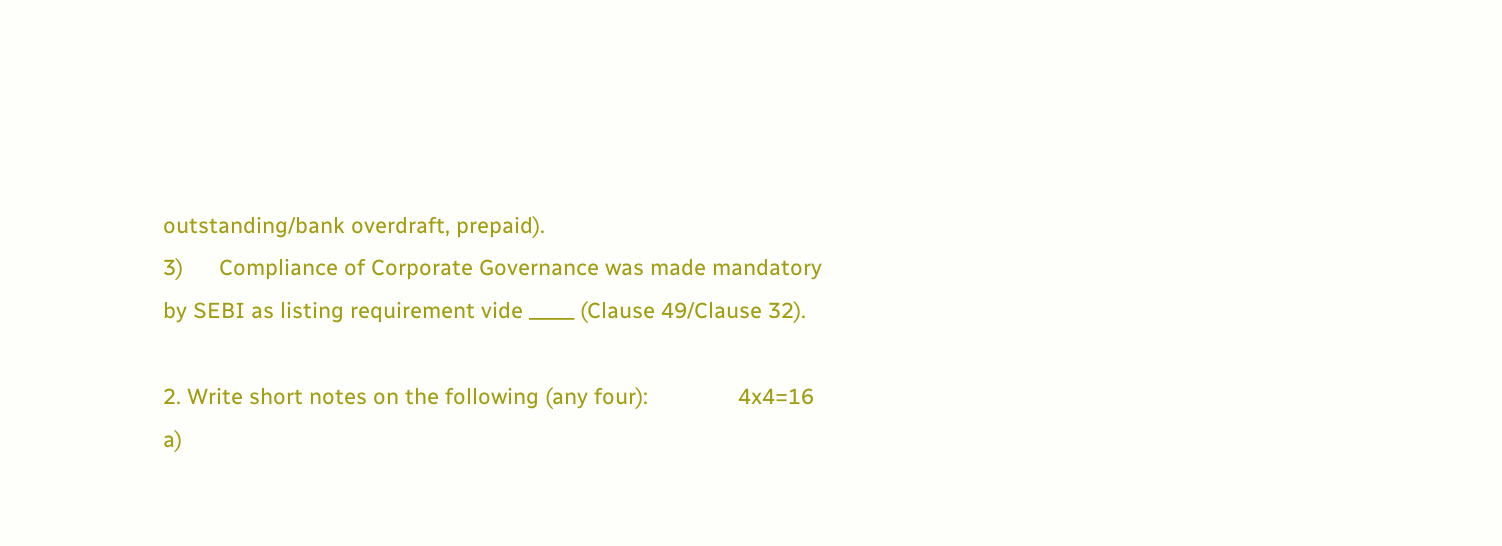outstanding/bank overdraft, prepaid).
3)      Compliance of Corporate Governance was made mandatory by SEBI as listing requirement vide _____ (Clause 49/Clause 32).

2. Write short notes on the following (any four):               4x4=16
a)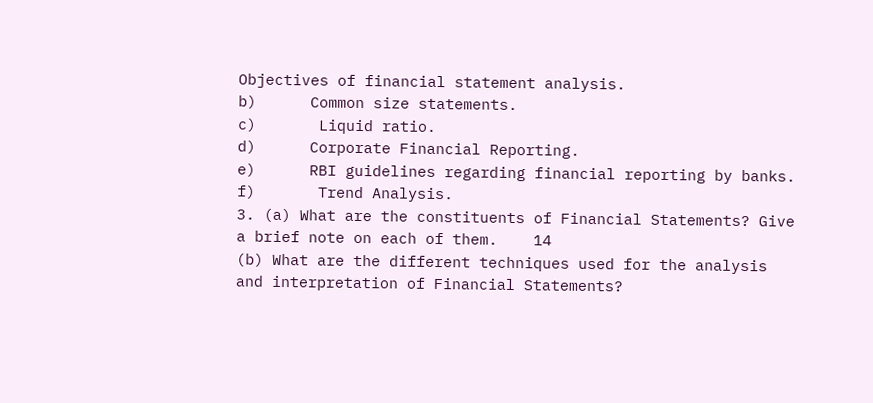Objectives of financial statement analysis.
b)      Common size statements.
c)       Liquid ratio.
d)      Corporate Financial Reporting.
e)      RBI guidelines regarding financial reporting by banks.
f)       Trend Analysis.
3. (a) What are the constituents of Financial Statements? Give a brief note on each of them.    14
(b) What are the different techniques used for the analysis and interpretation of Financial Statements?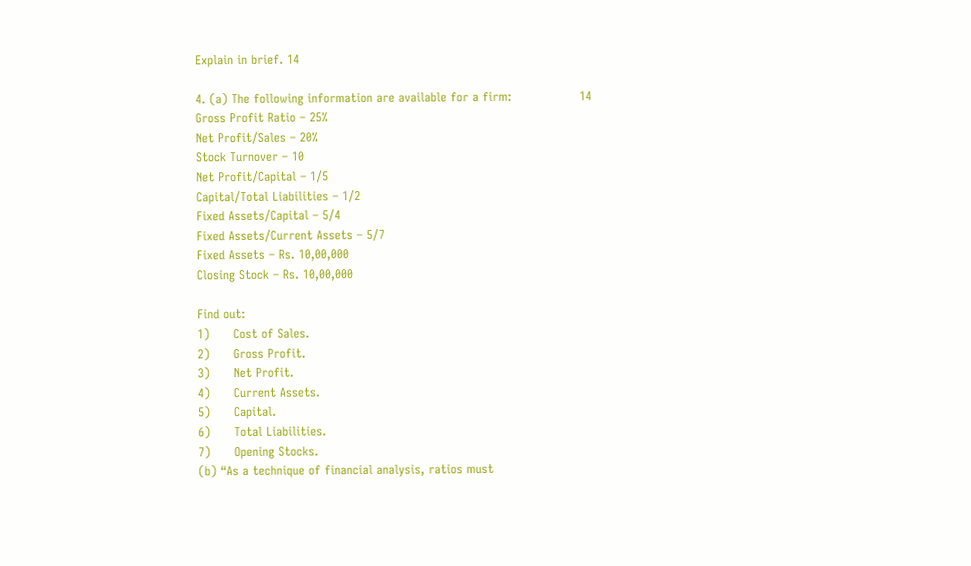Explain in brief. 14

4. (a) The following information are available for a firm:                 14
Gross Profit Ratio – 25%
Net Profit/Sales – 20%
Stock Turnover – 10
Net Profit/Capital – 1/5
Capital/Total Liabilities – 1/2
Fixed Assets/Capital – 5/4
Fixed Assets/Current Assets – 5/7
Fixed Assets – Rs. 10,00,000
Closing Stock – Rs. 10,00,000

Find out:
1)      Cost of Sales.
2)      Gross Profit.
3)      Net Profit.
4)      Current Assets.
5)      Capital.
6)      Total Liabilities.
7)      Opening Stocks.
(b) “As a technique of financial analysis, ratios must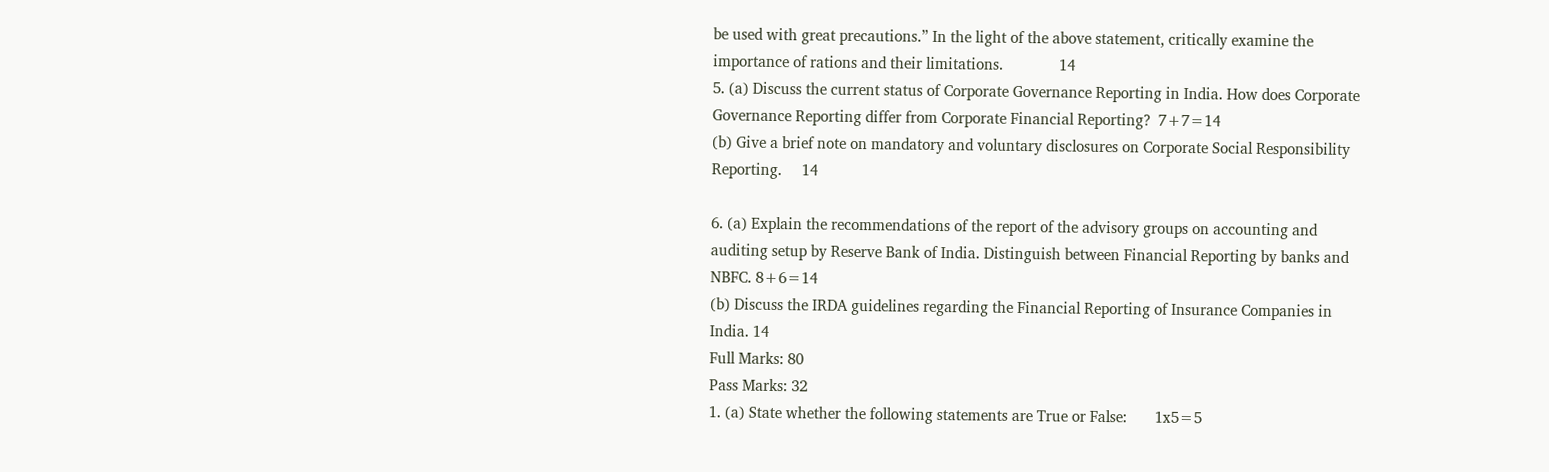be used with great precautions.” In the light of the above statement, critically examine the importance of rations and their limitations.              14
5. (a) Discuss the current status of Corporate Governance Reporting in India. How does Corporate Governance Reporting differ from Corporate Financial Reporting?  7+7=14
(b) Give a brief note on mandatory and voluntary disclosures on Corporate Social Responsibility Reporting.     14

6. (a) Explain the recommendations of the report of the advisory groups on accounting and auditing setup by Reserve Bank of India. Distinguish between Financial Reporting by banks and NBFC. 8+6=14
(b) Discuss the IRDA guidelines regarding the Financial Reporting of Insurance Companies in India. 14
Full Marks: 80
Pass Marks: 32
1. (a) State whether the following statements are True or False:       1x5=5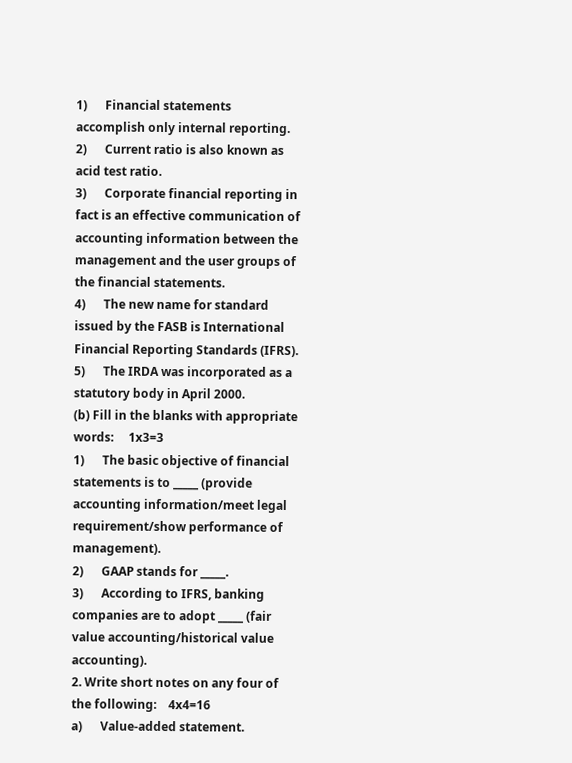1)      Financial statements accomplish only internal reporting.
2)      Current ratio is also known as acid test ratio.
3)      Corporate financial reporting in fact is an effective communication of accounting information between the management and the user groups of the financial statements.
4)      The new name for standard issued by the FASB is International Financial Reporting Standards (IFRS).
5)      The IRDA was incorporated as a statutory body in April 2000.
(b) Fill in the blanks with appropriate words:     1x3=3
1)      The basic objective of financial statements is to _____ (provide accounting information/meet legal requirement/show performance of management).
2)      GAAP stands for _____.
3)      According to IFRS, banking companies are to adopt _____ (fair value accounting/historical value accounting).
2. Write short notes on any four of the following:    4x4=16
a)      Value-added statement.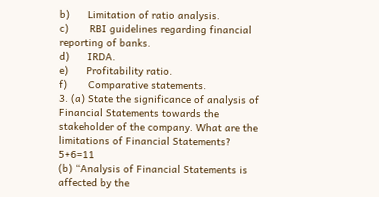b)      Limitation of ratio analysis.
c)       RBI guidelines regarding financial reporting of banks.
d)      IRDA.
e)      Profitability ratio.
f)       Comparative statements.
3. (a) State the significance of analysis of Financial Statements towards the stakeholder of the company. What are the limitations of Financial Statements?   5+6=11
(b) “Analysis of Financial Statements is affected by the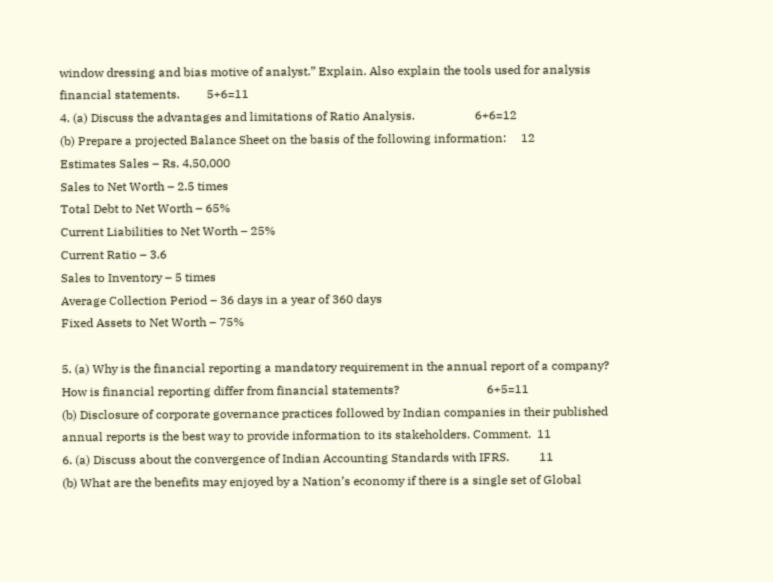window dressing and bias motive of analyst.” Explain. Also explain the tools used for analysis financial statements.         5+6=11
4. (a) Discuss the advantages and limitations of Ratio Analysis.                    6+6=12
(b) Prepare a projected Balance Sheet on the basis of the following information:     12
Estimates Sales – Rs. 4,50,000
Sales to Net Worth – 2.5 times
Total Debt to Net Worth – 65%
Current Liabilities to Net Worth – 25%
Current Ratio – 3.6
Sales to Inventory – 5 times
Average Collection Period – 36 days in a year of 360 days
Fixed Assets to Net Worth – 75%

5. (a) Why is the financial reporting a mandatory requirement in the annual report of a company? How is financial reporting differ from financial statements?                             6+5=11
(b) Disclosure of corporate governance practices followed by Indian companies in their published annual reports is the best way to provide information to its stakeholders. Comment.  11
6. (a) Discuss about the convergence of Indian Accounting Standards with IFRS.          11
(b) What are the benefits may enjoyed by a Nation’s economy if there is a single set of Global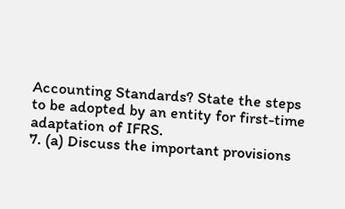Accounting Standards? State the steps to be adopted by an entity for first-time adaptation of IFRS.
7. (a) Discuss the important provisions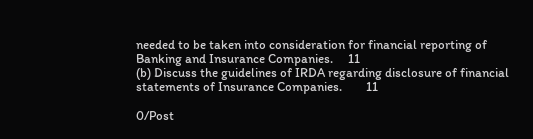needed to be taken into consideration for financial reporting of Banking and Insurance Companies.     11
(b) Discuss the guidelines of IRDA regarding disclosure of financial statements of Insurance Companies.        11

0/Post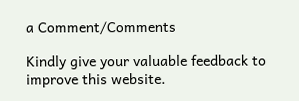a Comment/Comments

Kindly give your valuable feedback to improve this website.